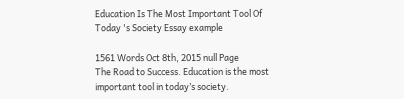Education Is The Most Important Tool Of Today 's Society Essay example

1561 Words Oct 8th, 2015 null Page
The Road to Success. Education is the most important tool in today’s society.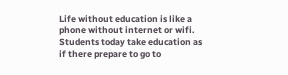Life without education is like a phone without internet or wifi. Students today take education as if there prepare to go to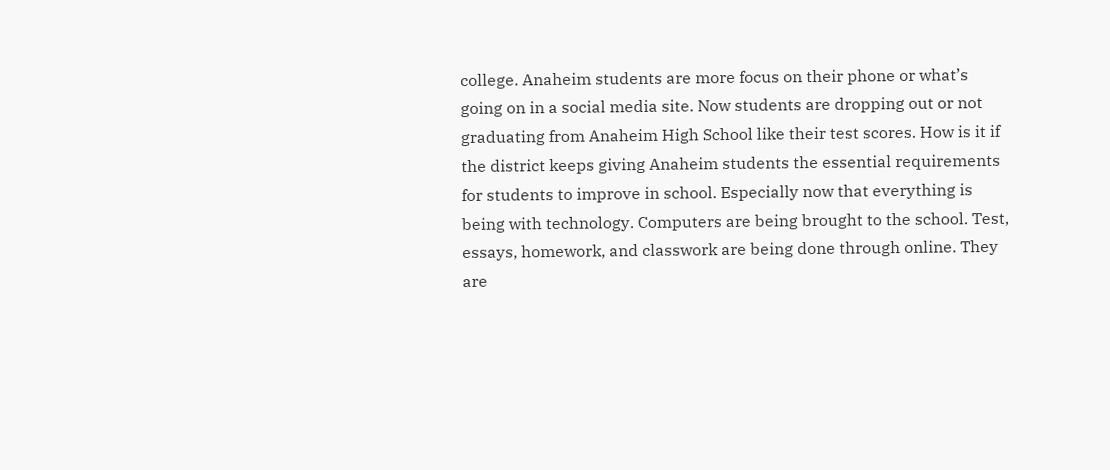college. Anaheim students are more focus on their phone or what’s going on in a social media site. Now students are dropping out or not graduating from Anaheim High School like their test scores. How is it if the district keeps giving Anaheim students the essential requirements for students to improve in school. Especially now that everything is being with technology. Computers are being brought to the school. Test, essays, homework, and classwork are being done through online. They are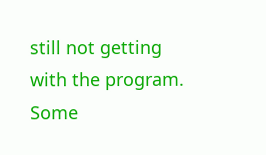still not getting with the program. Some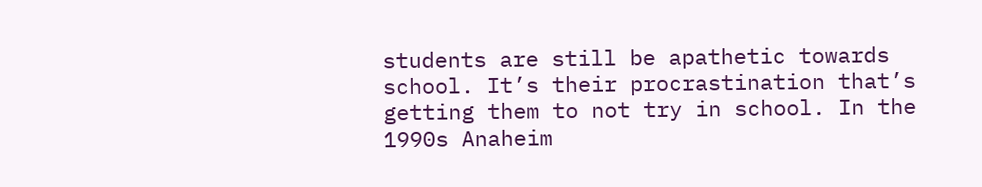students are still be apathetic towards school. It’s their procrastination that’s getting them to not try in school. In the 1990s Anaheim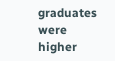graduates were higher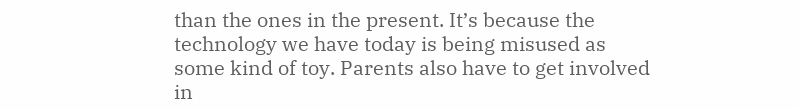than the ones in the present. It’s because the technology we have today is being misused as some kind of toy. Parents also have to get involved in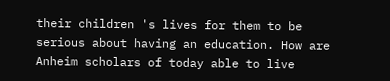their children 's lives for them to be serious about having an education. How are Anheim scholars of today able to live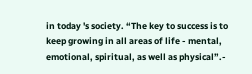in today 's society. “The key to success is to keep growing in all areas of life - mental, emotional, spiritual, as well as physical”.-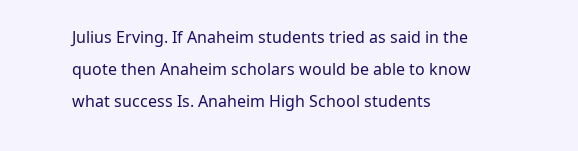Julius Erving. If Anaheim students tried as said in the quote then Anaheim scholars would be able to know what success Is. Anaheim High School students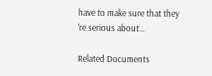have to make sure that they 're serious about…

Related Documents